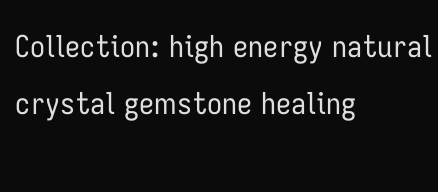Collection: high energy natural crystal gemstone healing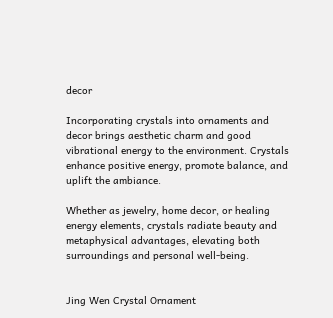decor

Incorporating crystals into ornaments and decor brings aesthetic charm and good vibrational energy to the environment. Crystals enhance positive energy, promote balance, and uplift the ambiance.

Whether as jewelry, home decor, or healing energy elements, crystals radiate beauty and metaphysical advantages, elevating both surroundings and personal well-being.


Jing Wen Crystal Ornament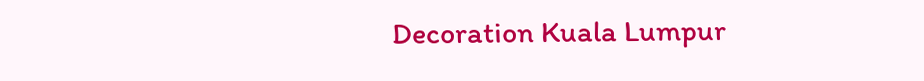Decoration Kuala Lumpur